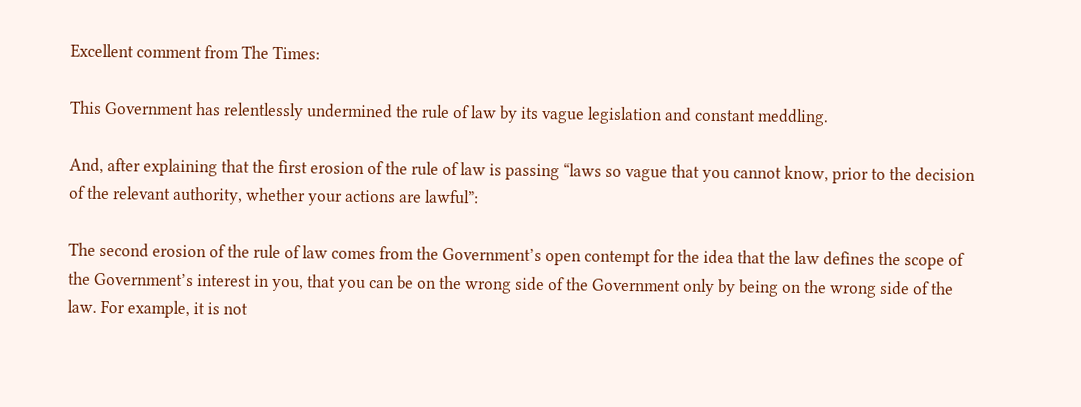Excellent comment from The Times:

This Government has relentlessly undermined the rule of law by its vague legislation and constant meddling.

And, after explaining that the first erosion of the rule of law is passing “laws so vague that you cannot know, prior to the decision of the relevant authority, whether your actions are lawful”:

The second erosion of the rule of law comes from the Government’s open contempt for the idea that the law defines the scope of the Government’s interest in you, that you can be on the wrong side of the Government only by being on the wrong side of the law. For example, it is not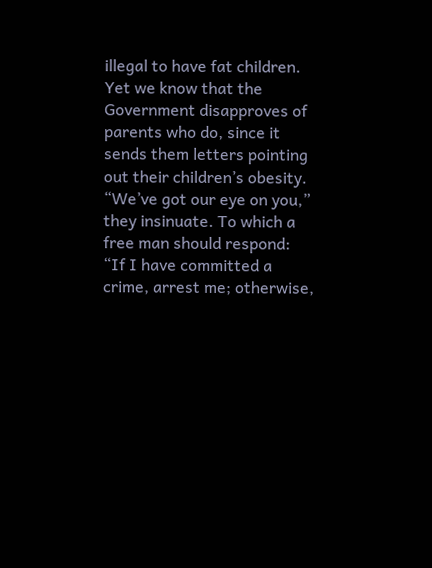illegal to have fat children. Yet we know that the Government disapproves of parents who do, since it sends them letters pointing out their children’s obesity. “We’ve got our eye on you,” they insinuate. To which a free man should respond: “If I have committed a crime, arrest me; otherwise,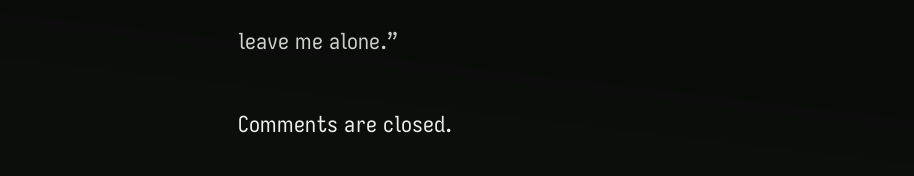leave me alone.”

Comments are closed.